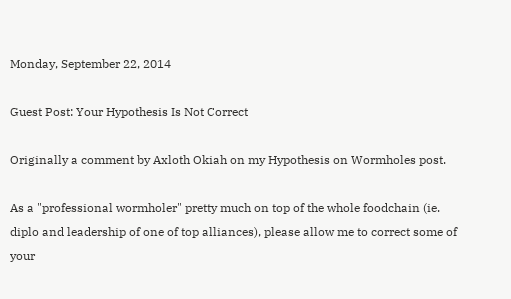Monday, September 22, 2014

Guest Post: Your Hypothesis Is Not Correct

Originally a comment by Axloth Okiah on my Hypothesis on Wormholes post.

As a "professional wormholer" pretty much on top of the whole foodchain (ie. diplo and leadership of one of top alliances), please allow me to correct some of your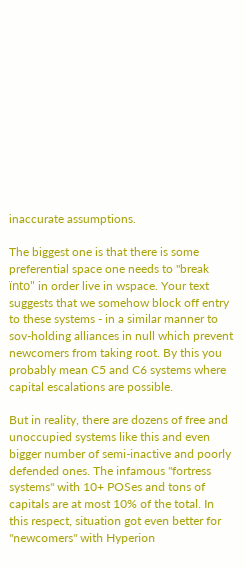inaccurate assumptions.

The biggest one is that there is some preferential space one needs to "break ïnto" in order live in wspace. Your text suggests that we somehow block off entry to these systems - in a similar manner to sov-holding alliances in null which prevent newcomers from taking root. By this you probably mean C5 and C6 systems where capital escalations are possible.

But in reality, there are dozens of free and unoccupied systems like this and even bigger number of semi-inactive and poorly defended ones. The infamous "fortress systems" with 10+ POSes and tons of capitals are at most 10% of the total. In this respect, situation got even better for "newcomers" with Hyperion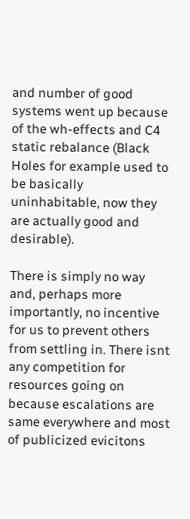and number of good systems went up because of the wh-effects and C4 static rebalance (Black Holes for example used to be basically uninhabitable, now they are actually good and desirable).

There is simply no way and, perhaps more importantly, no incentive for us to prevent others from settling in. There isnt any competition for resources going on because escalations are same everywhere and most of publicized evicitons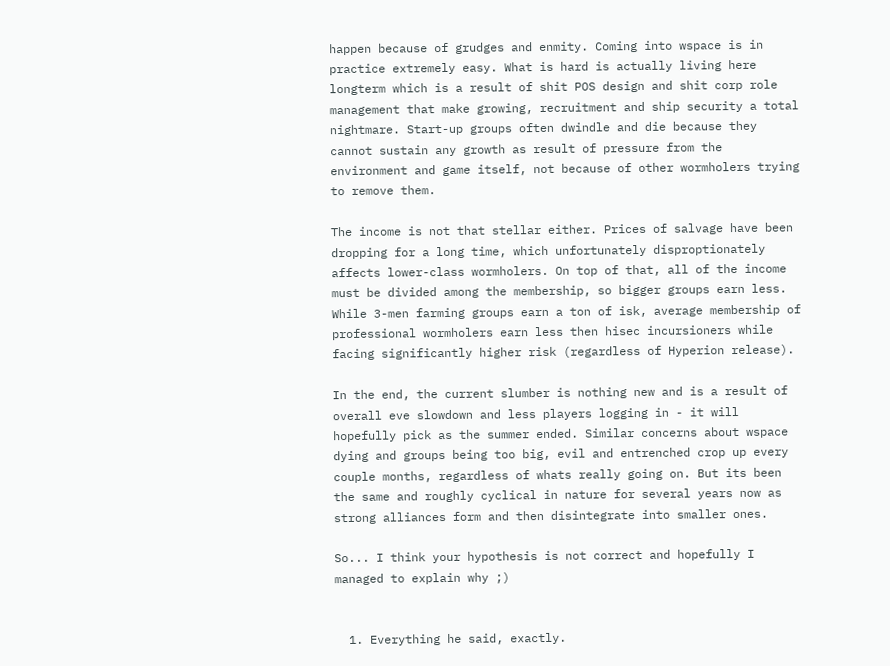happen because of grudges and enmity. Coming into wspace is in practice extremely easy. What is hard is actually living here longterm which is a result of shit POS design and shit corp role management that make growing, recruitment and ship security a total nightmare. Start-up groups often dwindle and die because they cannot sustain any growth as result of pressure from the environment and game itself, not because of other wormholers trying to remove them.

The income is not that stellar either. Prices of salvage have been dropping for a long time, which unfortunately disproptionately affects lower-class wormholers. On top of that, all of the income must be divided among the membership, so bigger groups earn less. While 3-men farming groups earn a ton of isk, average membership of professional wormholers earn less then hisec incursioners while facing significantly higher risk (regardless of Hyperion release).

In the end, the current slumber is nothing new and is a result of overall eve slowdown and less players logging in - it will hopefully pick as the summer ended. Similar concerns about wspace dying and groups being too big, evil and entrenched crop up every couple months, regardless of whats really going on. But its been the same and roughly cyclical in nature for several years now as strong alliances form and then disintegrate into smaller ones.

So... I think your hypothesis is not correct and hopefully I managed to explain why ;)


  1. Everything he said, exactly.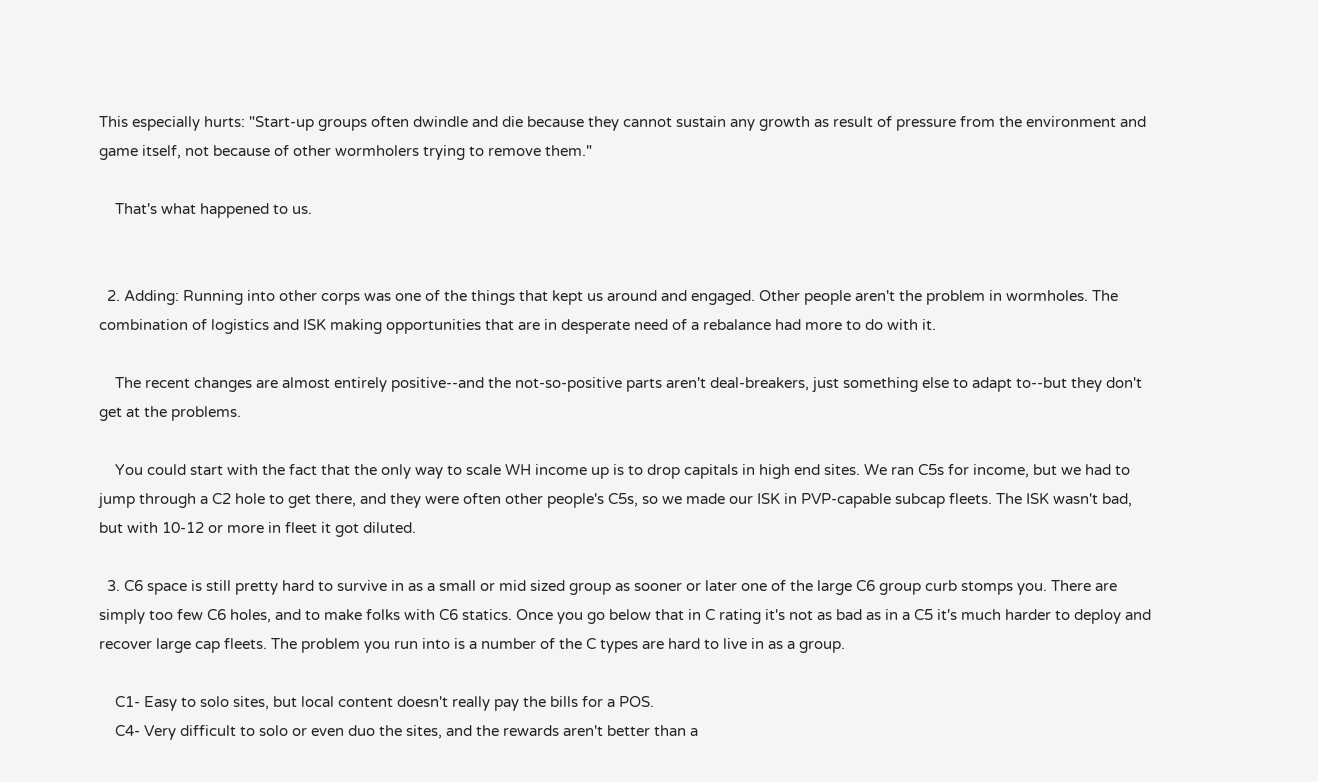This especially hurts: "Start-up groups often dwindle and die because they cannot sustain any growth as result of pressure from the environment and game itself, not because of other wormholers trying to remove them."

    That's what happened to us.


  2. Adding: Running into other corps was one of the things that kept us around and engaged. Other people aren't the problem in wormholes. The combination of logistics and ISK making opportunities that are in desperate need of a rebalance had more to do with it.

    The recent changes are almost entirely positive--and the not-so-positive parts aren't deal-breakers, just something else to adapt to--but they don't get at the problems.

    You could start with the fact that the only way to scale WH income up is to drop capitals in high end sites. We ran C5s for income, but we had to jump through a C2 hole to get there, and they were often other people's C5s, so we made our ISK in PVP-capable subcap fleets. The ISK wasn't bad, but with 10-12 or more in fleet it got diluted.

  3. C6 space is still pretty hard to survive in as a small or mid sized group as sooner or later one of the large C6 group curb stomps you. There are simply too few C6 holes, and to make folks with C6 statics. Once you go below that in C rating it's not as bad as in a C5 it's much harder to deploy and recover large cap fleets. The problem you run into is a number of the C types are hard to live in as a group.

    C1- Easy to solo sites, but local content doesn't really pay the bills for a POS.
    C4- Very difficult to solo or even duo the sites, and the rewards aren't better than a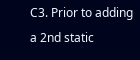C3. Prior to adding a 2nd static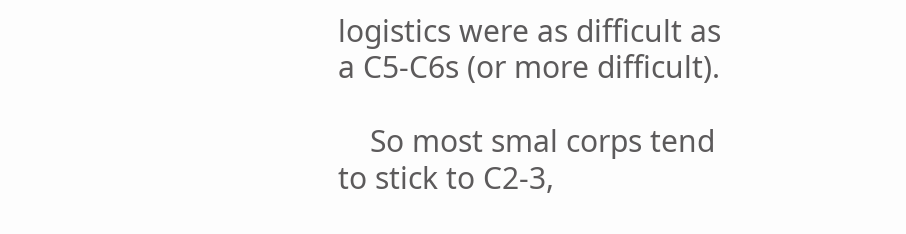logistics were as difficult as a C5-C6s (or more difficult).

    So most smal corps tend to stick to C2-3,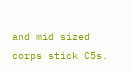and mid sized corps stick C5s.